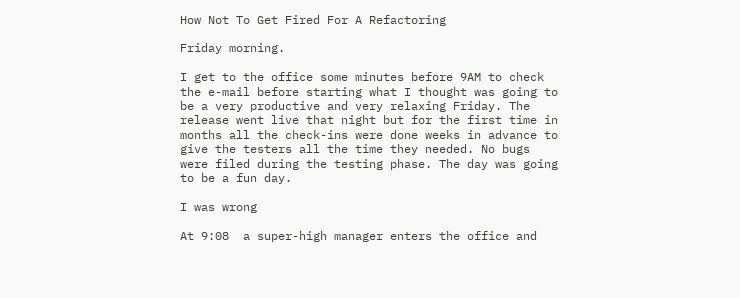How Not To Get Fired For A Refactoring

Friday morning.

I get to the office some minutes before 9AM to check the e-mail before starting what I thought was going to be a very productive and very relaxing Friday. The release went live that night but for the first time in months all the check-ins were done weeks in advance to give the testers all the time they needed. No bugs were filed during the testing phase. The day was going to be a fun day.

I was wrong

At 9:08  a super-high manager enters the office and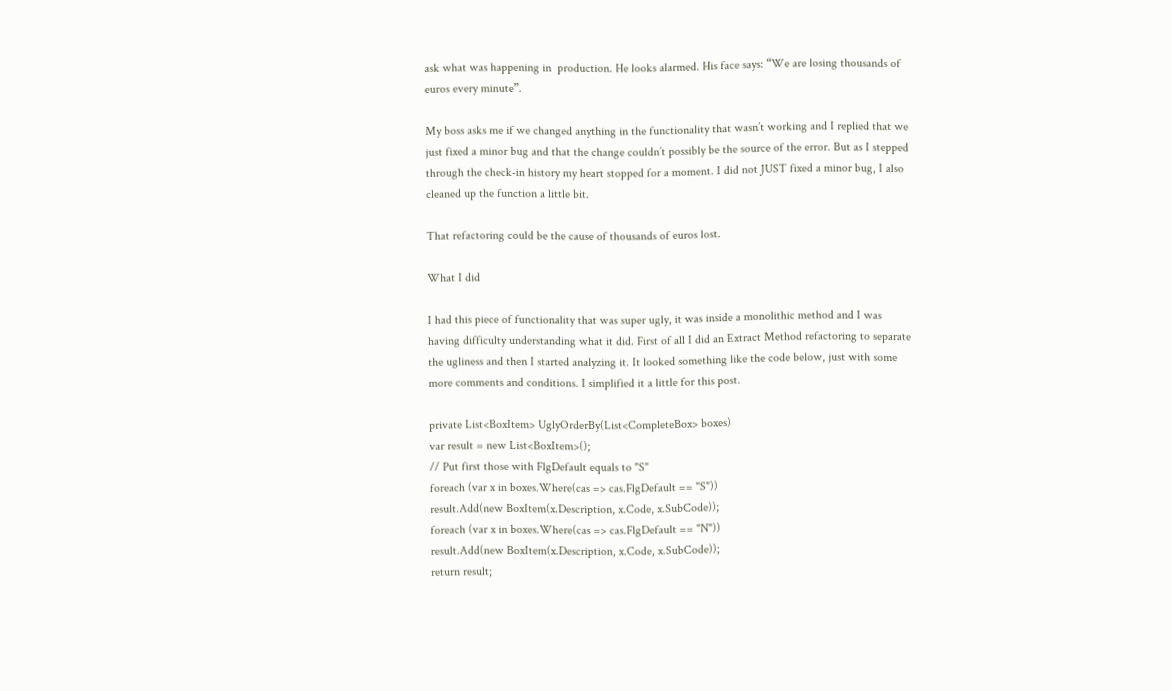ask what was happening in  production. He looks alarmed. His face says: “We are losing thousands of euros every minute”.

My boss asks me if we changed anything in the functionality that wasn’t working and I replied that we just fixed a minor bug and that the change couldn’t possibly be the source of the error. But as I stepped through the check-in history my heart stopped for a moment. I did not JUST fixed a minor bug, I also cleaned up the function a little bit.

That refactoring could be the cause of thousands of euros lost.

What I did

I had this piece of functionality that was super ugly, it was inside a monolithic method and I was having difficulty understanding what it did. First of all I did an Extract Method refactoring to separate the ugliness and then I started analyzing it. It looked something like the code below, just with some more comments and conditions. I simplified it a little for this post.

private List<BoxItem> UglyOrderBy(List<CompleteBox> boxes)
var result = new List<BoxItem>();
// Put first those with FlgDefault equals to "S"
foreach (var x in boxes.Where(cas => cas.FlgDefault == "S"))
result.Add(new BoxItem(x.Description, x.Code, x.SubCode));
foreach (var x in boxes.Where(cas => cas.FlgDefault == "N"))
result.Add(new BoxItem(x.Description, x.Code, x.SubCode));
return result;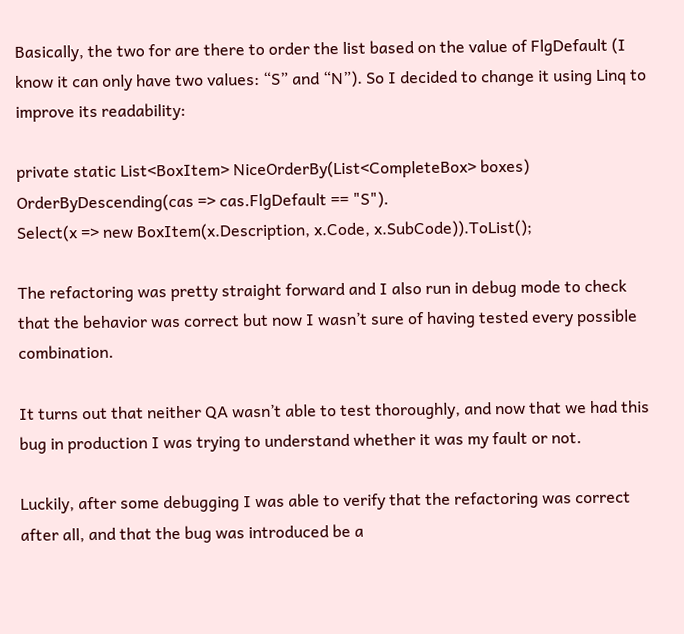Basically, the two for are there to order the list based on the value of FlgDefault (I know it can only have two values: “S” and “N”). So I decided to change it using Linq to improve its readability:

private static List<BoxItem> NiceOrderBy(List<CompleteBox> boxes)
OrderByDescending(cas => cas.FlgDefault == "S").
Select(x => new BoxItem(x.Description, x.Code, x.SubCode)).ToList();

The refactoring was pretty straight forward and I also run in debug mode to check that the behavior was correct but now I wasn’t sure of having tested every possible combination.

It turns out that neither QA wasn’t able to test thoroughly, and now that we had this bug in production I was trying to understand whether it was my fault or not.

Luckily, after some debugging I was able to verify that the refactoring was correct after all, and that the bug was introduced be a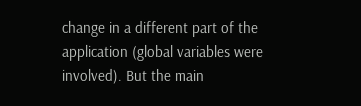change in a different part of the application (global variables were involved). But the main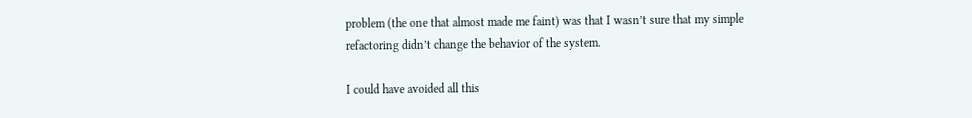problem (the one that almost made me faint) was that I wasn’t sure that my simple refactoring didn’t change the behavior of the system.

I could have avoided all this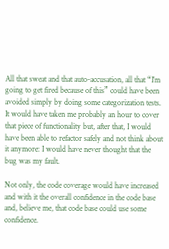All that sweat and that auto-accusation, all that “I’m going to get fired because of this” could have been avoided simply by doing some categorization tests. It would have taken me probably an hour to cover that piece of functionality but, after that, I would have been able to refactor safely and not think about it anymore: I would have never thought that the bug was my fault.

Not only, the code coverage would have increased and with it the overall confidence in the code base and, believe me, that code base could use some confidence.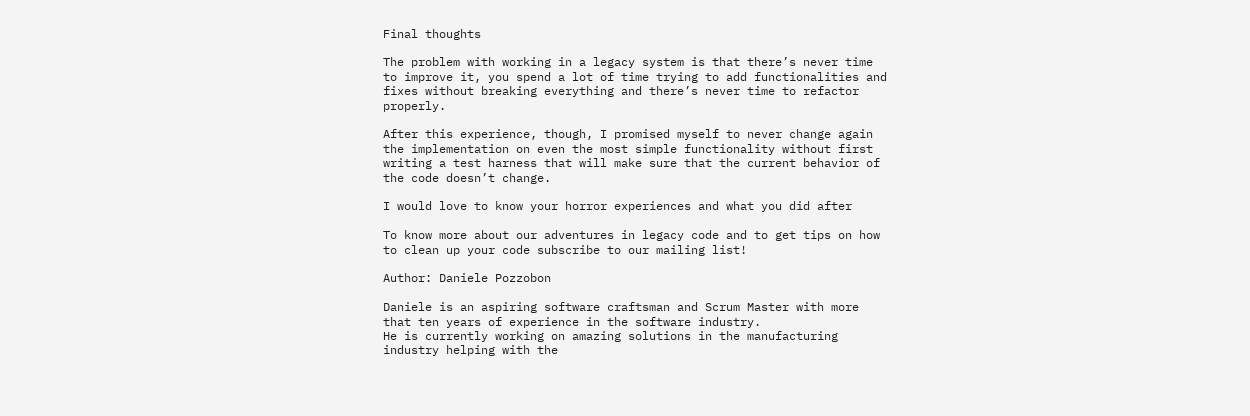Final thoughts

The problem with working in a legacy system is that there’s never time to improve it, you spend a lot of time trying to add functionalities and fixes without breaking everything and there’s never time to refactor properly.

After this experience, though, I promised myself to never change again the implementation on even the most simple functionality without first writing a test harness that will make sure that the current behavior of the code doesn’t change.

I would love to know your horror experiences and what you did after

To know more about our adventures in legacy code and to get tips on how to clean up your code subscribe to our mailing list!

Author: Daniele Pozzobon

Daniele is an aspiring software craftsman and Scrum Master with more that ten years of experience in the software industry.
He is currently working on amazing solutions in the manufacturing industry helping with the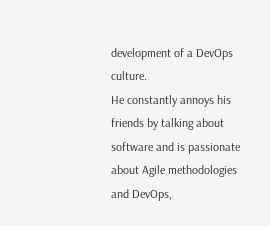development of a DevOps culture.
He constantly annoys his friends by talking about software and is passionate about Agile methodologies and DevOps,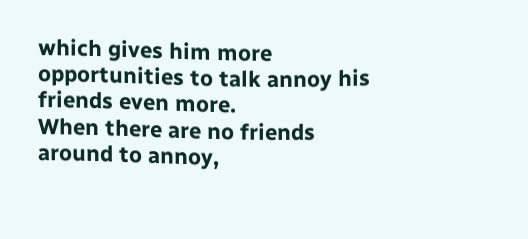which gives him more opportunities to talk annoy his friends even more.
When there are no friends around to annoy,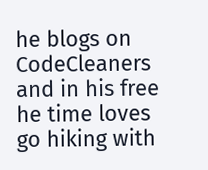he blogs on CodeCleaners and in his free he time loves go hiking with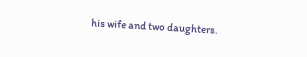his wife and two daughters.